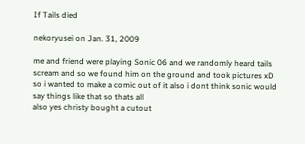If Tails died

nekoryusei on Jan. 31, 2009

me and friend were playing Sonic 06 and we randomly heard tails scream and so we found him on the ground and took pictures xD
so i wanted to make a comic out of it also i dont think sonic would say things like that so thats all
also yes christy bought a cutout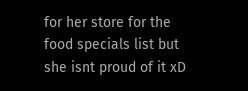for her store for the food specials list but she isnt proud of it xD